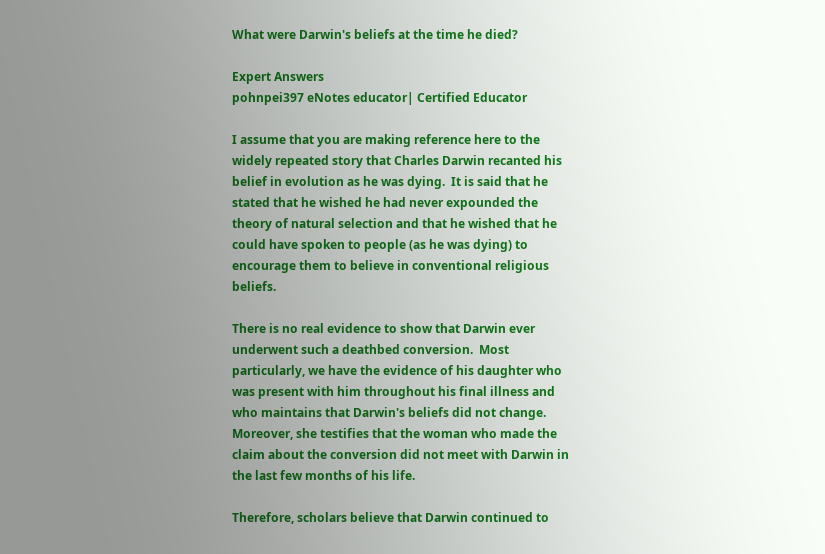What were Darwin's beliefs at the time he died?

Expert Answers
pohnpei397 eNotes educator| Certified Educator

I assume that you are making reference here to the widely repeated story that Charles Darwin recanted his belief in evolution as he was dying.  It is said that he stated that he wished he had never expounded the theory of natural selection and that he wished that he could have spoken to people (as he was dying) to encourage them to believe in conventional religious beliefs.

There is no real evidence to show that Darwin ever underwent such a deathbed conversion.  Most particularly, we have the evidence of his daughter who was present with him throughout his final illness and who maintains that Darwin's beliefs did not change.  Moreover, she testifies that the woman who made the claim about the conversion did not meet with Darwin in the last few months of his life.

Therefore, scholars believe that Darwin continued to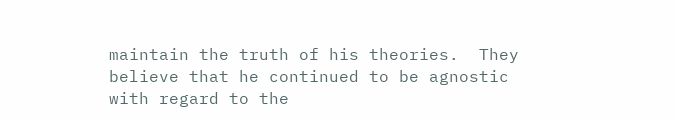maintain the truth of his theories.  They believe that he continued to be agnostic with regard to the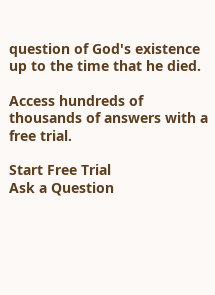question of God's existence up to the time that he died.

Access hundreds of thousands of answers with a free trial.

Start Free Trial
Ask a Question